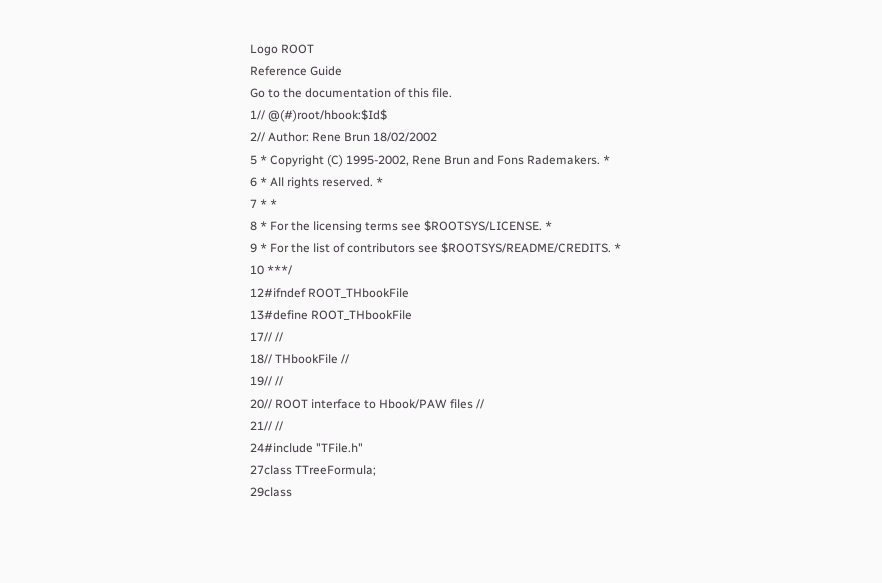Logo ROOT
Reference Guide
Go to the documentation of this file.
1// @(#)root/hbook:$Id$
2// Author: Rene Brun 18/02/2002
5 * Copyright (C) 1995-2002, Rene Brun and Fons Rademakers. *
6 * All rights reserved. *
7 * *
8 * For the licensing terms see $ROOTSYS/LICENSE. *
9 * For the list of contributors see $ROOTSYS/README/CREDITS. *
10 ***/
12#ifndef ROOT_THbookFile
13#define ROOT_THbookFile
17// //
18// THbookFile //
19// //
20// ROOT interface to Hbook/PAW files //
21// //
24#include "TFile.h"
27class TTreeFormula;
29class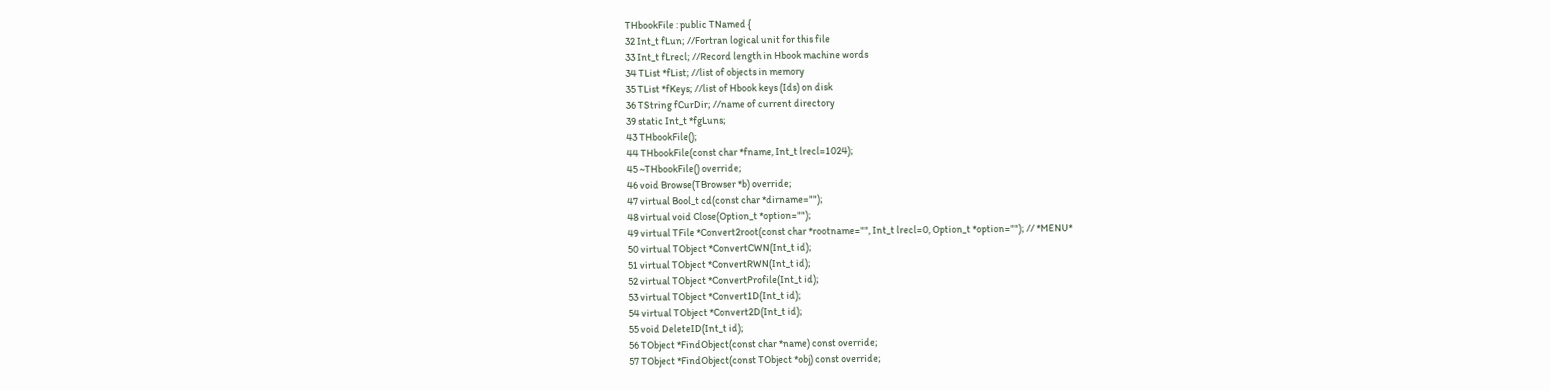THbookFile : public TNamed {
32 Int_t fLun; //Fortran logical unit for this file
33 Int_t fLrecl; //Record length in Hbook machine words
34 TList *fList; //list of objects in memory
35 TList *fKeys; //list of Hbook keys (Ids) on disk
36 TString fCurDir; //name of current directory
39 static Int_t *fgLuns;
43 THbookFile();
44 THbookFile(const char *fname, Int_t lrecl=1024);
45 ~THbookFile() override;
46 void Browse(TBrowser *b) override;
47 virtual Bool_t cd(const char *dirname="");
48 virtual void Close(Option_t *option="");
49 virtual TFile *Convert2root(const char *rootname="", Int_t lrecl=0, Option_t *option=""); // *MENU*
50 virtual TObject *ConvertCWN(Int_t id);
51 virtual TObject *ConvertRWN(Int_t id);
52 virtual TObject *ConvertProfile(Int_t id);
53 virtual TObject *Convert1D(Int_t id);
54 virtual TObject *Convert2D(Int_t id);
55 void DeleteID(Int_t id);
56 TObject *FindObject(const char *name) const override;
57 TObject *FindObject(const TObject *obj) const override;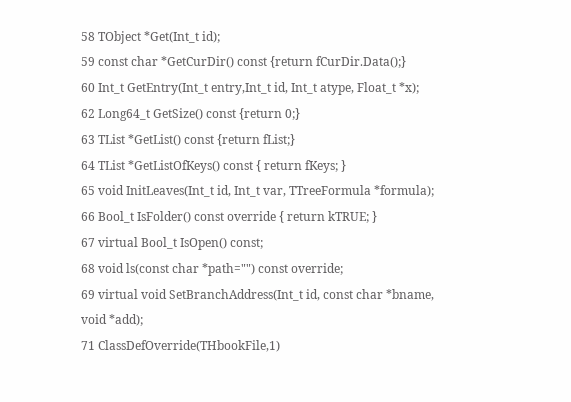58 TObject *Get(Int_t id);
59 const char *GetCurDir() const {return fCurDir.Data();}
60 Int_t GetEntry(Int_t entry,Int_t id, Int_t atype, Float_t *x);
62 Long64_t GetSize() const {return 0;}
63 TList *GetList() const {return fList;}
64 TList *GetListOfKeys() const { return fKeys; }
65 void InitLeaves(Int_t id, Int_t var, TTreeFormula *formula);
66 Bool_t IsFolder() const override { return kTRUE; }
67 virtual Bool_t IsOpen() const;
68 void ls(const char *path="") const override;
69 virtual void SetBranchAddress(Int_t id, const char *bname, void *add);
71 ClassDefOverride(THbookFile,1)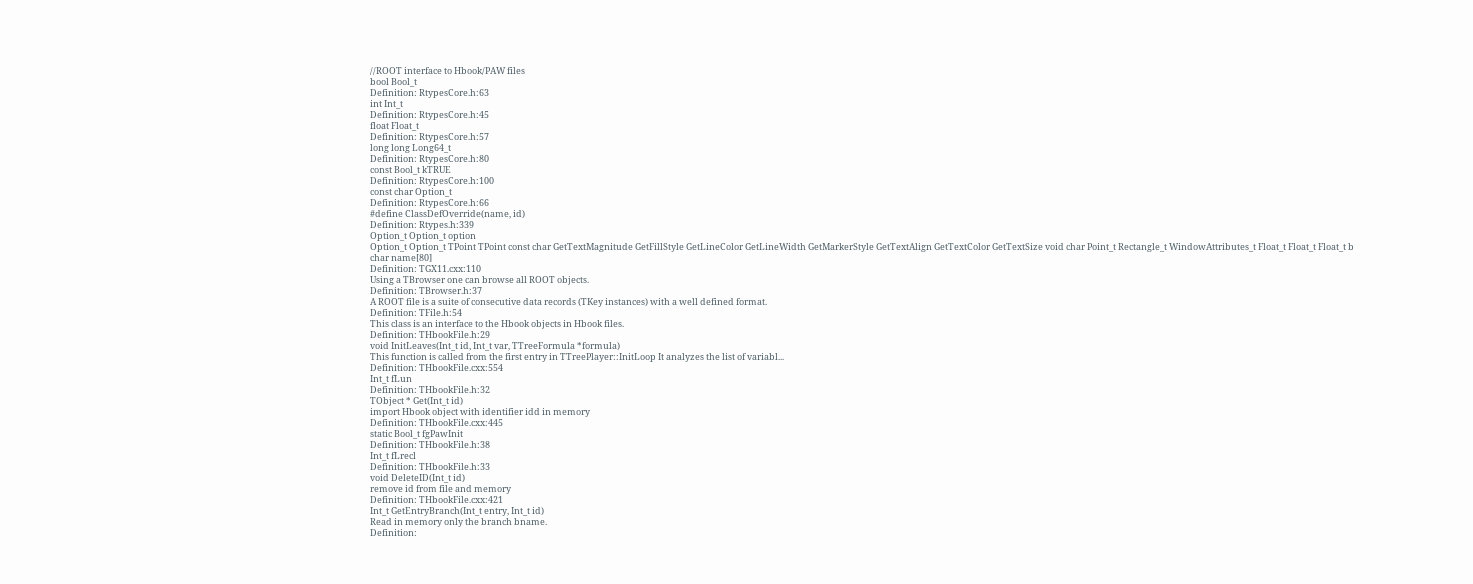//ROOT interface to Hbook/PAW files
bool Bool_t
Definition: RtypesCore.h:63
int Int_t
Definition: RtypesCore.h:45
float Float_t
Definition: RtypesCore.h:57
long long Long64_t
Definition: RtypesCore.h:80
const Bool_t kTRUE
Definition: RtypesCore.h:100
const char Option_t
Definition: RtypesCore.h:66
#define ClassDefOverride(name, id)
Definition: Rtypes.h:339
Option_t Option_t option
Option_t Option_t TPoint TPoint const char GetTextMagnitude GetFillStyle GetLineColor GetLineWidth GetMarkerStyle GetTextAlign GetTextColor GetTextSize void char Point_t Rectangle_t WindowAttributes_t Float_t Float_t Float_t b
char name[80]
Definition: TGX11.cxx:110
Using a TBrowser one can browse all ROOT objects.
Definition: TBrowser.h:37
A ROOT file is a suite of consecutive data records (TKey instances) with a well defined format.
Definition: TFile.h:54
This class is an interface to the Hbook objects in Hbook files.
Definition: THbookFile.h:29
void InitLeaves(Int_t id, Int_t var, TTreeFormula *formula)
This function is called from the first entry in TTreePlayer::InitLoop It analyzes the list of variabl...
Definition: THbookFile.cxx:554
Int_t fLun
Definition: THbookFile.h:32
TObject * Get(Int_t id)
import Hbook object with identifier idd in memory
Definition: THbookFile.cxx:445
static Bool_t fgPawInit
Definition: THbookFile.h:38
Int_t fLrecl
Definition: THbookFile.h:33
void DeleteID(Int_t id)
remove id from file and memory
Definition: THbookFile.cxx:421
Int_t GetEntryBranch(Int_t entry, Int_t id)
Read in memory only the branch bname.
Definition: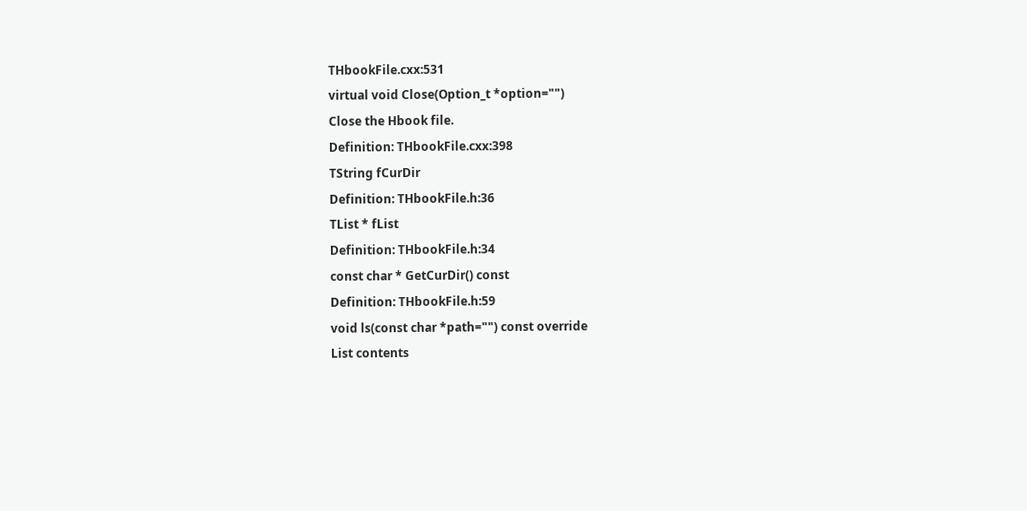THbookFile.cxx:531
virtual void Close(Option_t *option="")
Close the Hbook file.
Definition: THbookFile.cxx:398
TString fCurDir
Definition: THbookFile.h:36
TList * fList
Definition: THbookFile.h:34
const char * GetCurDir() const
Definition: THbookFile.h:59
void ls(const char *path="") const override
List contents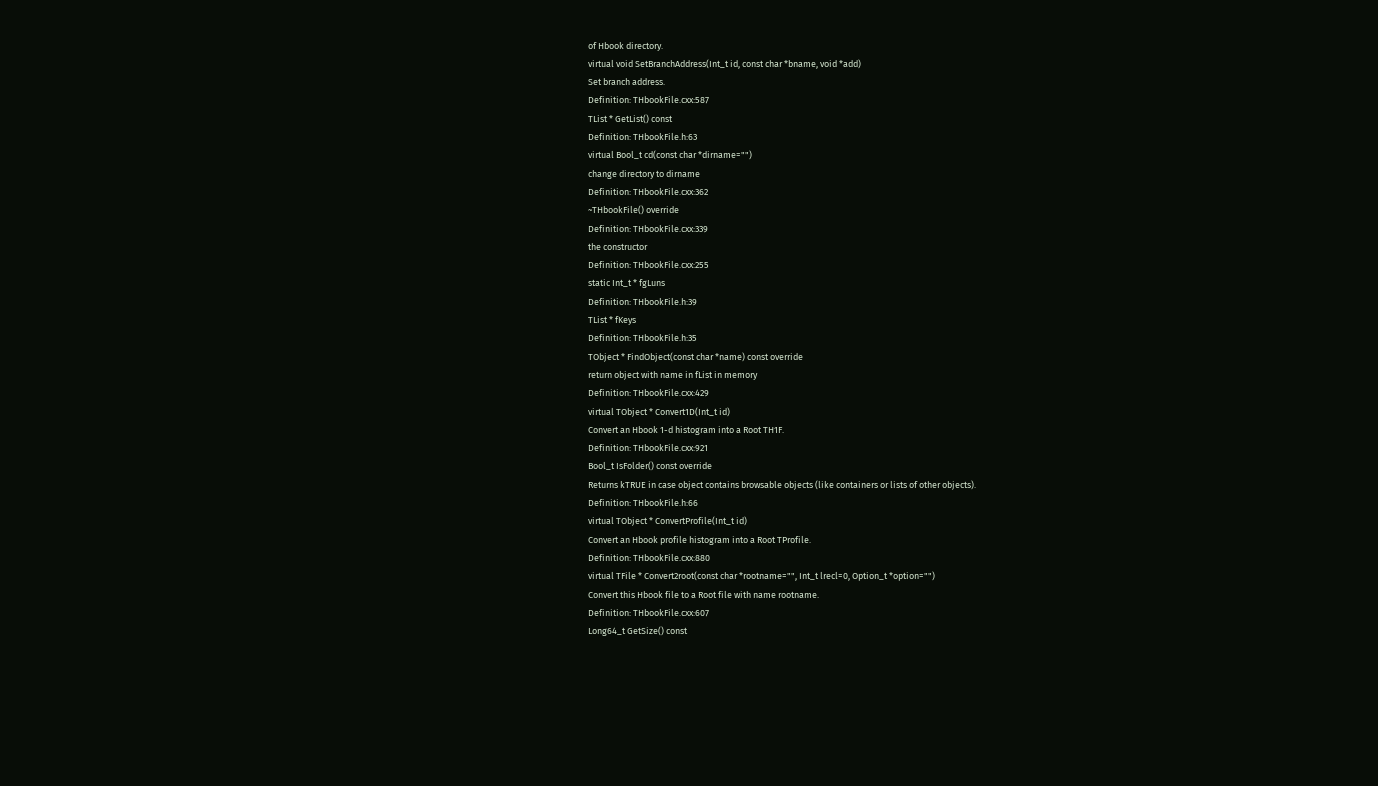of Hbook directory.
virtual void SetBranchAddress(Int_t id, const char *bname, void *add)
Set branch address.
Definition: THbookFile.cxx:587
TList * GetList() const
Definition: THbookFile.h:63
virtual Bool_t cd(const char *dirname="")
change directory to dirname
Definition: THbookFile.cxx:362
~THbookFile() override
Definition: THbookFile.cxx:339
the constructor
Definition: THbookFile.cxx:255
static Int_t * fgLuns
Definition: THbookFile.h:39
TList * fKeys
Definition: THbookFile.h:35
TObject * FindObject(const char *name) const override
return object with name in fList in memory
Definition: THbookFile.cxx:429
virtual TObject * Convert1D(Int_t id)
Convert an Hbook 1-d histogram into a Root TH1F.
Definition: THbookFile.cxx:921
Bool_t IsFolder() const override
Returns kTRUE in case object contains browsable objects (like containers or lists of other objects).
Definition: THbookFile.h:66
virtual TObject * ConvertProfile(Int_t id)
Convert an Hbook profile histogram into a Root TProfile.
Definition: THbookFile.cxx:880
virtual TFile * Convert2root(const char *rootname="", Int_t lrecl=0, Option_t *option="")
Convert this Hbook file to a Root file with name rootname.
Definition: THbookFile.cxx:607
Long64_t GetSize() const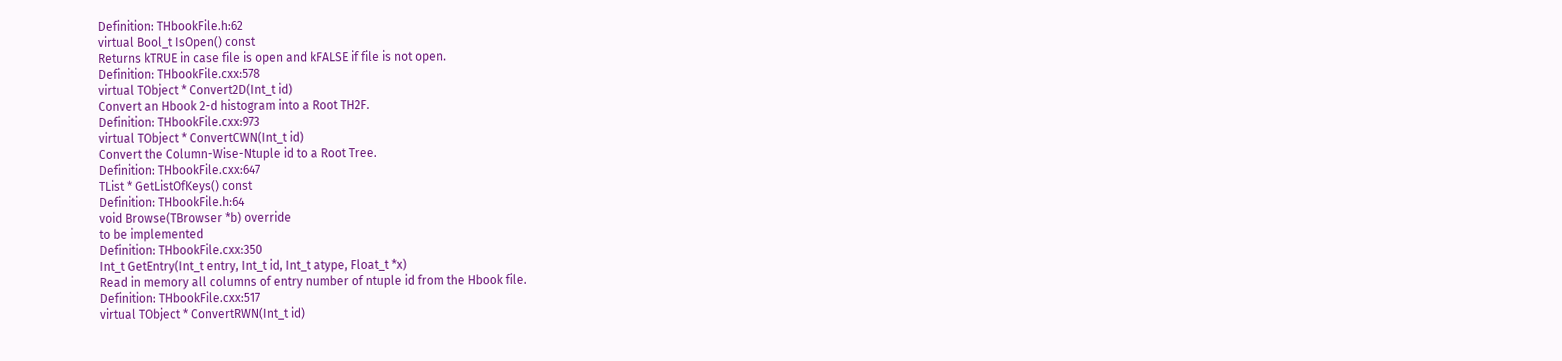Definition: THbookFile.h:62
virtual Bool_t IsOpen() const
Returns kTRUE in case file is open and kFALSE if file is not open.
Definition: THbookFile.cxx:578
virtual TObject * Convert2D(Int_t id)
Convert an Hbook 2-d histogram into a Root TH2F.
Definition: THbookFile.cxx:973
virtual TObject * ConvertCWN(Int_t id)
Convert the Column-Wise-Ntuple id to a Root Tree.
Definition: THbookFile.cxx:647
TList * GetListOfKeys() const
Definition: THbookFile.h:64
void Browse(TBrowser *b) override
to be implemented
Definition: THbookFile.cxx:350
Int_t GetEntry(Int_t entry, Int_t id, Int_t atype, Float_t *x)
Read in memory all columns of entry number of ntuple id from the Hbook file.
Definition: THbookFile.cxx:517
virtual TObject * ConvertRWN(Int_t id)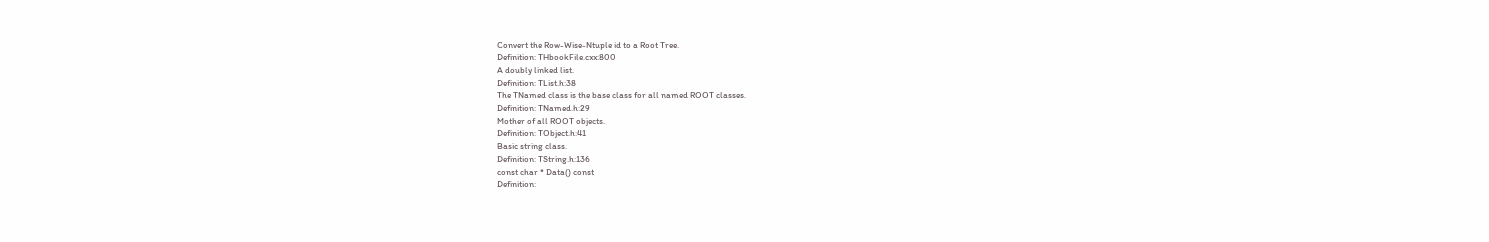Convert the Row-Wise-Ntuple id to a Root Tree.
Definition: THbookFile.cxx:800
A doubly linked list.
Definition: TList.h:38
The TNamed class is the base class for all named ROOT classes.
Definition: TNamed.h:29
Mother of all ROOT objects.
Definition: TObject.h:41
Basic string class.
Definition: TString.h:136
const char * Data() const
Definition: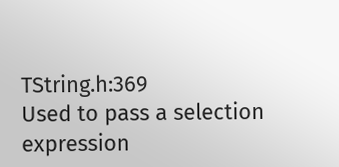TString.h:369
Used to pass a selection expression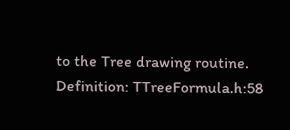to the Tree drawing routine.
Definition: TTreeFormula.h:58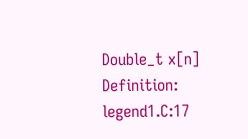Double_t x[n]
Definition: legend1.C:17